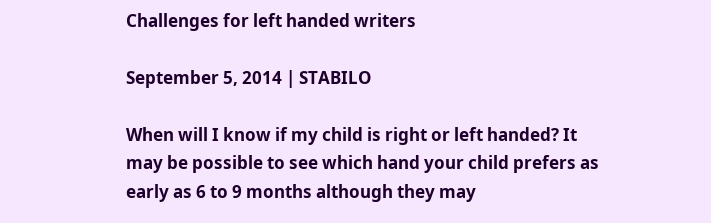Challenges for left handed writers

September 5, 2014 | STABILO

When will I know if my child is right or left handed? It may be possible to see which hand your child prefers as early as 6 to 9 months although they may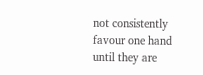not consistently favour one hand until they are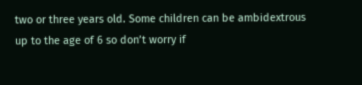two or three years old. Some children can be ambidextrous up to the age of 6 so don’t worry if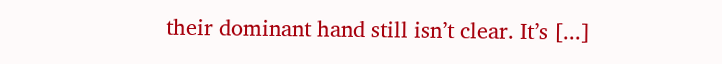their dominant hand still isn’t clear. It’s [...]